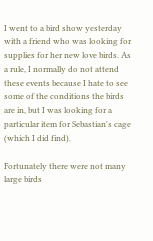I went to a bird show yesterday with a friend who was looking for supplies for her new love birds. As a rule, I normally do not attend these events because I hate to see some of the conditions the birds are in, but I was looking for a particular item for Sebastian's cage (which I did find).

Fortunately there were not many large birds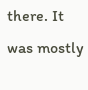there. It was mostly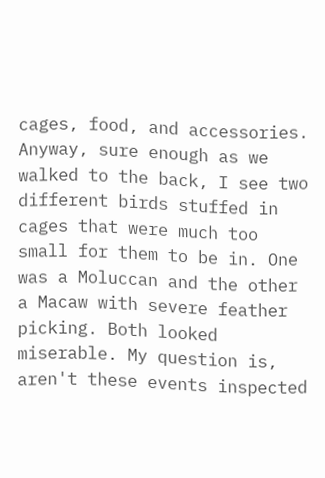cages, food, and accessories. Anyway, sure enough as we walked to the back, I see two different birds stuffed in cages that were much too small for them to be in. One was a Moluccan and the other a Macaw with severe feather picking. Both looked miserable. My question is, aren't these events inspected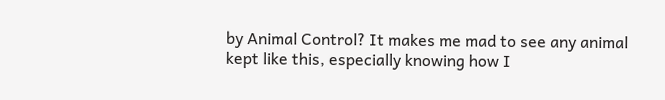by Animal Control? It makes me mad to see any animal kept like this, especially knowing how I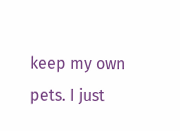keep my own pets. I just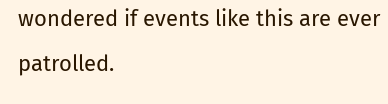wondered if events like this are ever patrolled.